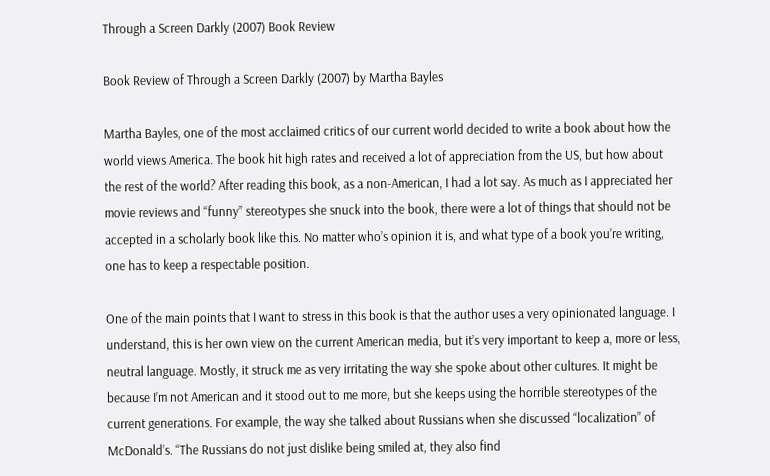Through a Screen Darkly (2007) Book Review

Book Review of Through a Screen Darkly (2007) by Martha Bayles

Martha Bayles, one of the most acclaimed critics of our current world decided to write a book about how the world views America. The book hit high rates and received a lot of appreciation from the US, but how about the rest of the world? After reading this book, as a non-American, I had a lot say. As much as I appreciated her movie reviews and “funny” stereotypes she snuck into the book, there were a lot of things that should not be accepted in a scholarly book like this. No matter who’s opinion it is, and what type of a book you’re writing, one has to keep a respectable position.

One of the main points that I want to stress in this book is that the author uses a very opinionated language. I understand, this is her own view on the current American media, but it’s very important to keep a, more or less, neutral language. Mostly, it struck me as very irritating the way she spoke about other cultures. It might be because I’m not American and it stood out to me more, but she keeps using the horrible stereotypes of the current generations. For example, the way she talked about Russians when she discussed “localization” of McDonald’s. “The Russians do not just dislike being smiled at, they also find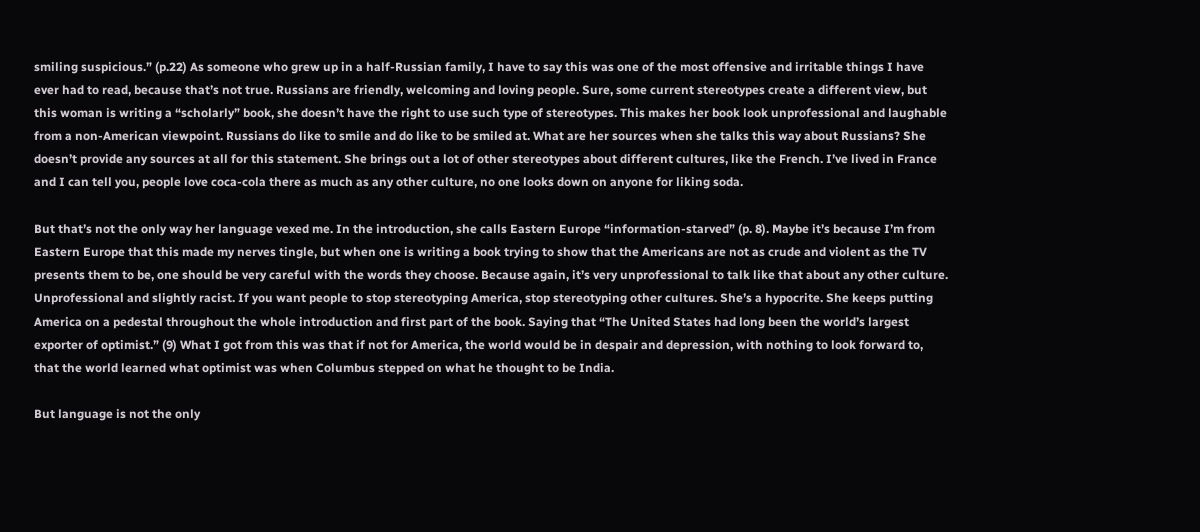smiling suspicious.” (p.22) As someone who grew up in a half-Russian family, I have to say this was one of the most offensive and irritable things I have ever had to read, because that’s not true. Russians are friendly, welcoming and loving people. Sure, some current stereotypes create a different view, but this woman is writing a “scholarly” book, she doesn’t have the right to use such type of stereotypes. This makes her book look unprofessional and laughable from a non-American viewpoint. Russians do like to smile and do like to be smiled at. What are her sources when she talks this way about Russians? She doesn’t provide any sources at all for this statement. She brings out a lot of other stereotypes about different cultures, like the French. I’ve lived in France and I can tell you, people love coca-cola there as much as any other culture, no one looks down on anyone for liking soda.

But that’s not the only way her language vexed me. In the introduction, she calls Eastern Europe “information-starved” (p. 8). Maybe it’s because I’m from Eastern Europe that this made my nerves tingle, but when one is writing a book trying to show that the Americans are not as crude and violent as the TV presents them to be, one should be very careful with the words they choose. Because again, it’s very unprofessional to talk like that about any other culture. Unprofessional and slightly racist. If you want people to stop stereotyping America, stop stereotyping other cultures. She’s a hypocrite. She keeps putting America on a pedestal throughout the whole introduction and first part of the book. Saying that “The United States had long been the world’s largest exporter of optimist.” (9) What I got from this was that if not for America, the world would be in despair and depression, with nothing to look forward to, that the world learned what optimist was when Columbus stepped on what he thought to be India.

But language is not the only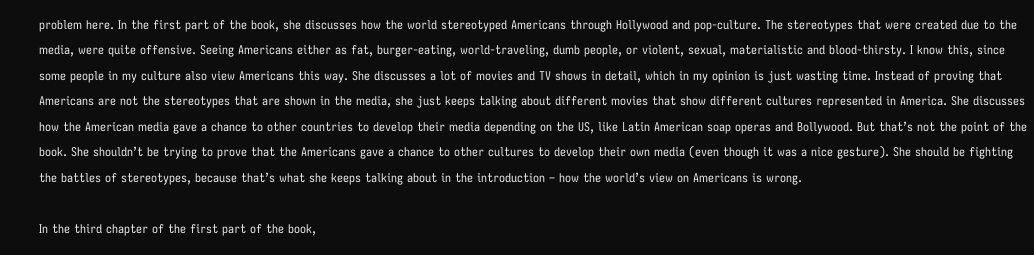problem here. In the first part of the book, she discusses how the world stereotyped Americans through Hollywood and pop-culture. The stereotypes that were created due to the media, were quite offensive. Seeing Americans either as fat, burger-eating, world-traveling, dumb people, or violent, sexual, materialistic and blood-thirsty. I know this, since some people in my culture also view Americans this way. She discusses a lot of movies and TV shows in detail, which in my opinion is just wasting time. Instead of proving that Americans are not the stereotypes that are shown in the media, she just keeps talking about different movies that show different cultures represented in America. She discusses how the American media gave a chance to other countries to develop their media depending on the US, like Latin American soap operas and Bollywood. But that’s not the point of the book. She shouldn’t be trying to prove that the Americans gave a chance to other cultures to develop their own media (even though it was a nice gesture). She should be fighting the battles of stereotypes, because that’s what she keeps talking about in the introduction – how the world’s view on Americans is wrong.

In the third chapter of the first part of the book,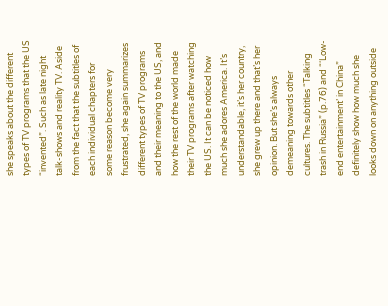she speaks about the different types of TV programs that the US “invented”. Such as late night talk-shows and reality TV. Aside from the fact that the subtitles of each individual chapters for some reason become very frustrated, she again summarizes different types of TV programs and their meaning to the US, and how the rest of the world made their TV programs after watching the US. It can be noticed how much she adores America. It’s understandable, it’s her country, she grew up there and that’s her opinion. But she’s always demeaning towards other cultures. The subtitles “Talking trash in Russia” (p.76) and “‘Low-end entertainment’ in China” definitely show how much she looks down on anything outside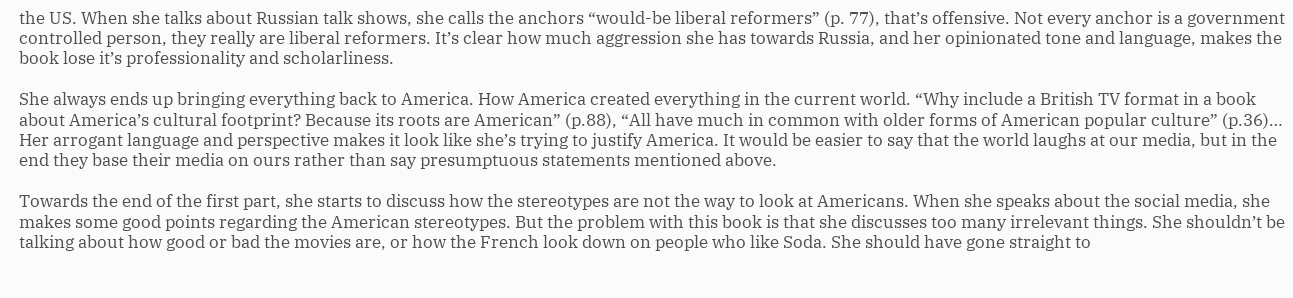the US. When she talks about Russian talk shows, she calls the anchors “would-be liberal reformers” (p. 77), that’s offensive. Not every anchor is a government controlled person, they really are liberal reformers. It’s clear how much aggression she has towards Russia, and her opinionated tone and language, makes the book lose it’s professionality and scholarliness.

She always ends up bringing everything back to America. How America created everything in the current world. “Why include a British TV format in a book about America’s cultural footprint? Because its roots are American” (p.88), “All have much in common with older forms of American popular culture” (p.36)… Her arrogant language and perspective makes it look like she’s trying to justify America. It would be easier to say that the world laughs at our media, but in the end they base their media on ours rather than say presumptuous statements mentioned above.

Towards the end of the first part, she starts to discuss how the stereotypes are not the way to look at Americans. When she speaks about the social media, she makes some good points regarding the American stereotypes. But the problem with this book is that she discusses too many irrelevant things. She shouldn’t be talking about how good or bad the movies are, or how the French look down on people who like Soda. She should have gone straight to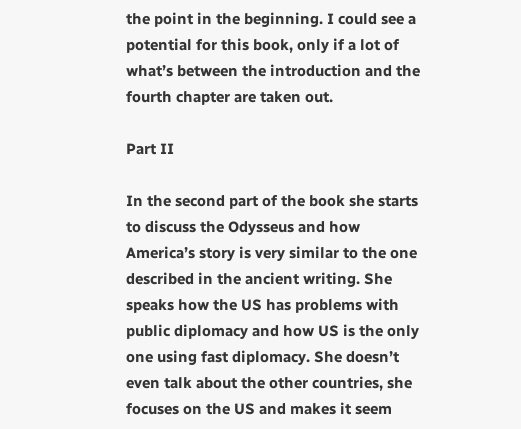the point in the beginning. I could see a potential for this book, only if a lot of what’s between the introduction and the fourth chapter are taken out.

Part II

In the second part of the book she starts to discuss the Odysseus and how America’s story is very similar to the one described in the ancient writing. She speaks how the US has problems with public diplomacy and how US is the only one using fast diplomacy. She doesn’t even talk about the other countries, she focuses on the US and makes it seem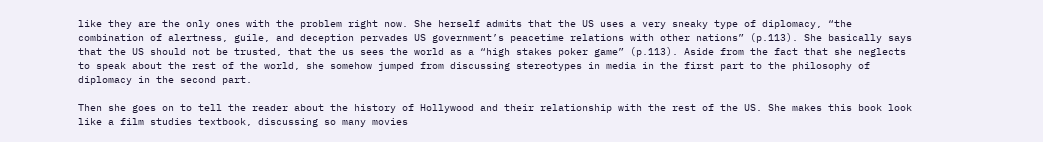like they are the only ones with the problem right now. She herself admits that the US uses a very sneaky type of diplomacy, “the combination of alertness, guile, and deception pervades US government’s peacetime relations with other nations” (p.113). She basically says that the US should not be trusted, that the us sees the world as a “high stakes poker game” (p.113). Aside from the fact that she neglects to speak about the rest of the world, she somehow jumped from discussing stereotypes in media in the first part to the philosophy of diplomacy in the second part.

Then she goes on to tell the reader about the history of Hollywood and their relationship with the rest of the US. She makes this book look like a film studies textbook, discussing so many movies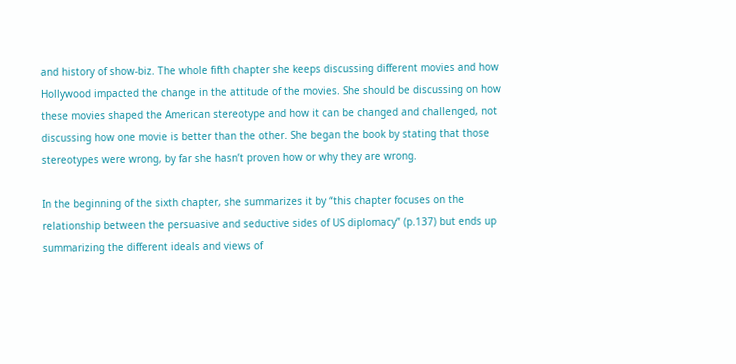and history of show-biz. The whole fifth chapter she keeps discussing different movies and how Hollywood impacted the change in the attitude of the movies. She should be discussing on how these movies shaped the American stereotype and how it can be changed and challenged, not discussing how one movie is better than the other. She began the book by stating that those stereotypes were wrong, by far she hasn’t proven how or why they are wrong.

In the beginning of the sixth chapter, she summarizes it by “this chapter focuses on the relationship between the persuasive and seductive sides of US diplomacy” (p.137) but ends up summarizing the different ideals and views of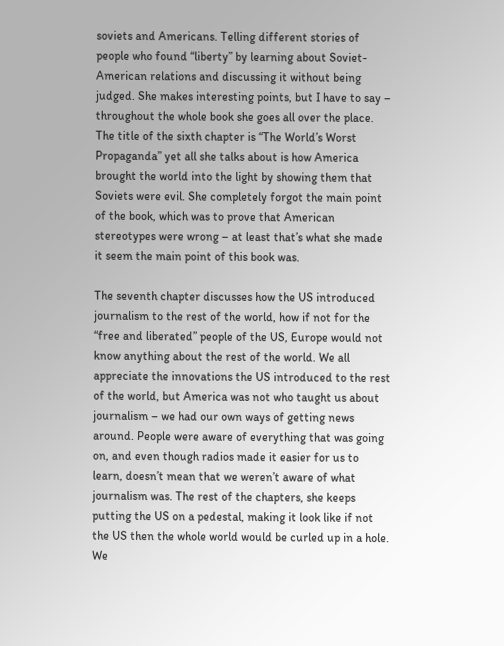soviets and Americans. Telling different stories of people who found “liberty” by learning about Soviet-American relations and discussing it without being judged. She makes interesting points, but I have to say – throughout the whole book she goes all over the place. The title of the sixth chapter is “The World’s Worst Propaganda” yet all she talks about is how America brought the world into the light by showing them that Soviets were evil. She completely forgot the main point of the book, which was to prove that American stereotypes were wrong – at least that’s what she made it seem the main point of this book was.

The seventh chapter discusses how the US introduced journalism to the rest of the world, how if not for the “free and liberated” people of the US, Europe would not know anything about the rest of the world. We all appreciate the innovations the US introduced to the rest of the world, but America was not who taught us about journalism – we had our own ways of getting news around. People were aware of everything that was going on, and even though radios made it easier for us to learn, doesn’t mean that we weren’t aware of what journalism was. The rest of the chapters, she keeps putting the US on a pedestal, making it look like if not the US then the whole world would be curled up in a hole. We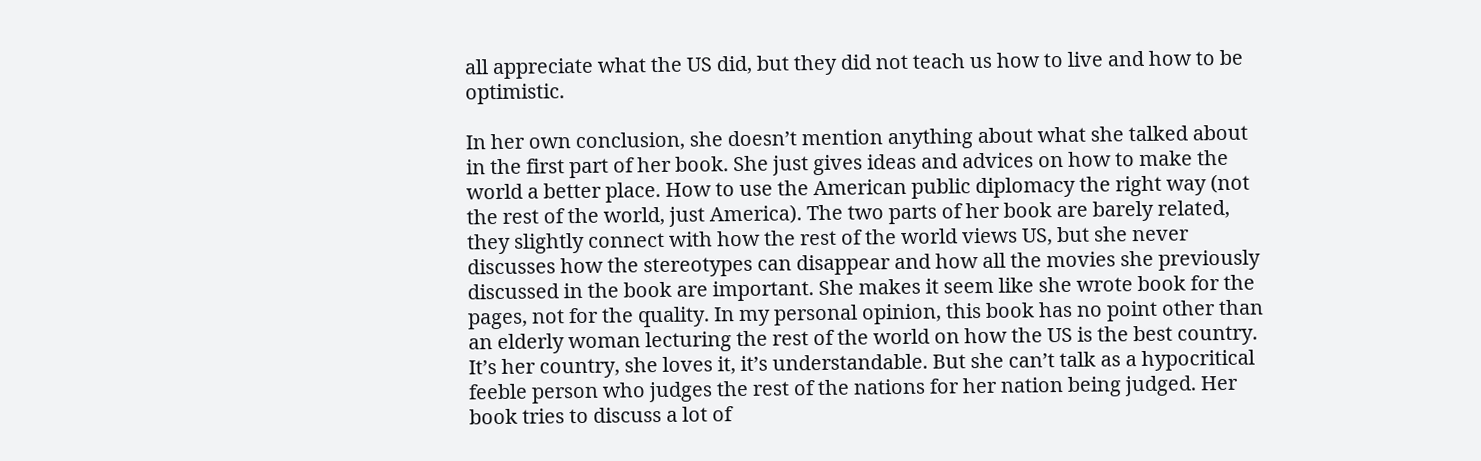all appreciate what the US did, but they did not teach us how to live and how to be optimistic.

In her own conclusion, she doesn’t mention anything about what she talked about in the first part of her book. She just gives ideas and advices on how to make the world a better place. How to use the American public diplomacy the right way (not the rest of the world, just America). The two parts of her book are barely related, they slightly connect with how the rest of the world views US, but she never discusses how the stereotypes can disappear and how all the movies she previously discussed in the book are important. She makes it seem like she wrote book for the pages, not for the quality. In my personal opinion, this book has no point other than an elderly woman lecturing the rest of the world on how the US is the best country. It’s her country, she loves it, it’s understandable. But she can’t talk as a hypocritical feeble person who judges the rest of the nations for her nation being judged. Her book tries to discuss a lot of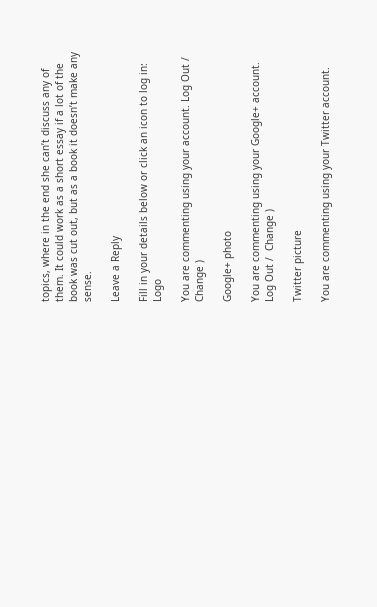topics, where in the end she can’t discuss any of them. It could work as a short essay if a lot of the book was cut out, but as a book it doesn’t make any sense.

Leave a Reply

Fill in your details below or click an icon to log in: Logo

You are commenting using your account. Log Out /  Change )

Google+ photo

You are commenting using your Google+ account. Log Out /  Change )

Twitter picture

You are commenting using your Twitter account.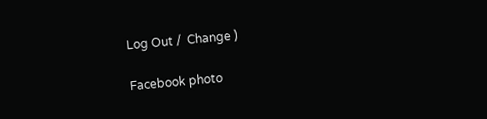Log Out /  Change )

Facebook photo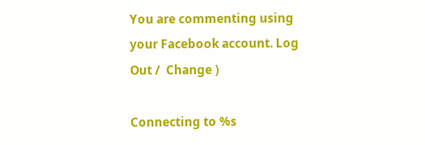You are commenting using your Facebook account. Log Out /  Change )

Connecting to %s